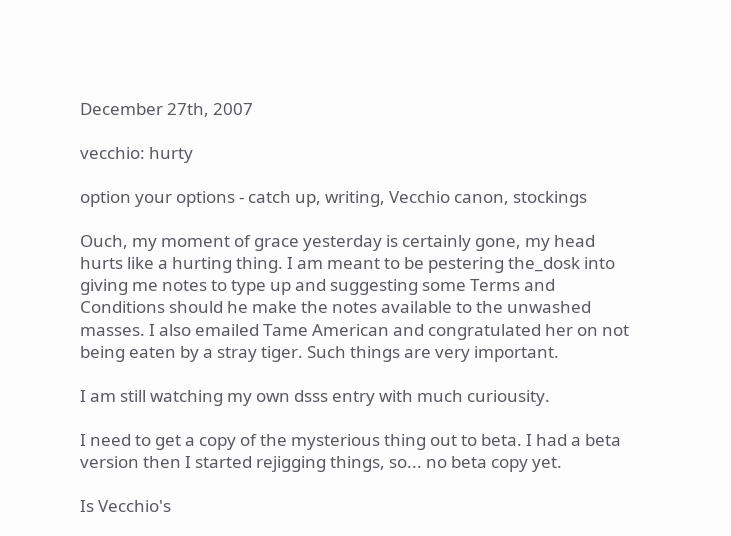December 27th, 2007

vecchio: hurty

option your options - catch up, writing, Vecchio canon, stockings

Ouch, my moment of grace yesterday is certainly gone, my head hurts like a hurting thing. I am meant to be pestering the_dosk into giving me notes to type up and suggesting some Terms and Conditions should he make the notes available to the unwashed masses. I also emailed Tame American and congratulated her on not being eaten by a stray tiger. Such things are very important.

I am still watching my own dsss entry with much curiousity.

I need to get a copy of the mysterious thing out to beta. I had a beta version then I started rejigging things, so... no beta copy yet.

Is Vecchio's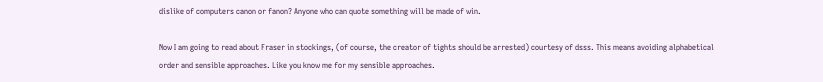dislike of computers canon or fanon? Anyone who can quote something will be made of win.

Now I am going to read about Fraser in stockings, (of course, the creator of tights should be arrested) courtesy of dsss. This means avoiding alphabetical order and sensible approaches. Like you know me for my sensible approaches.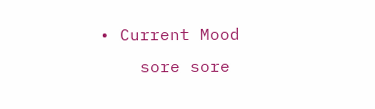• Current Mood
    sore sore